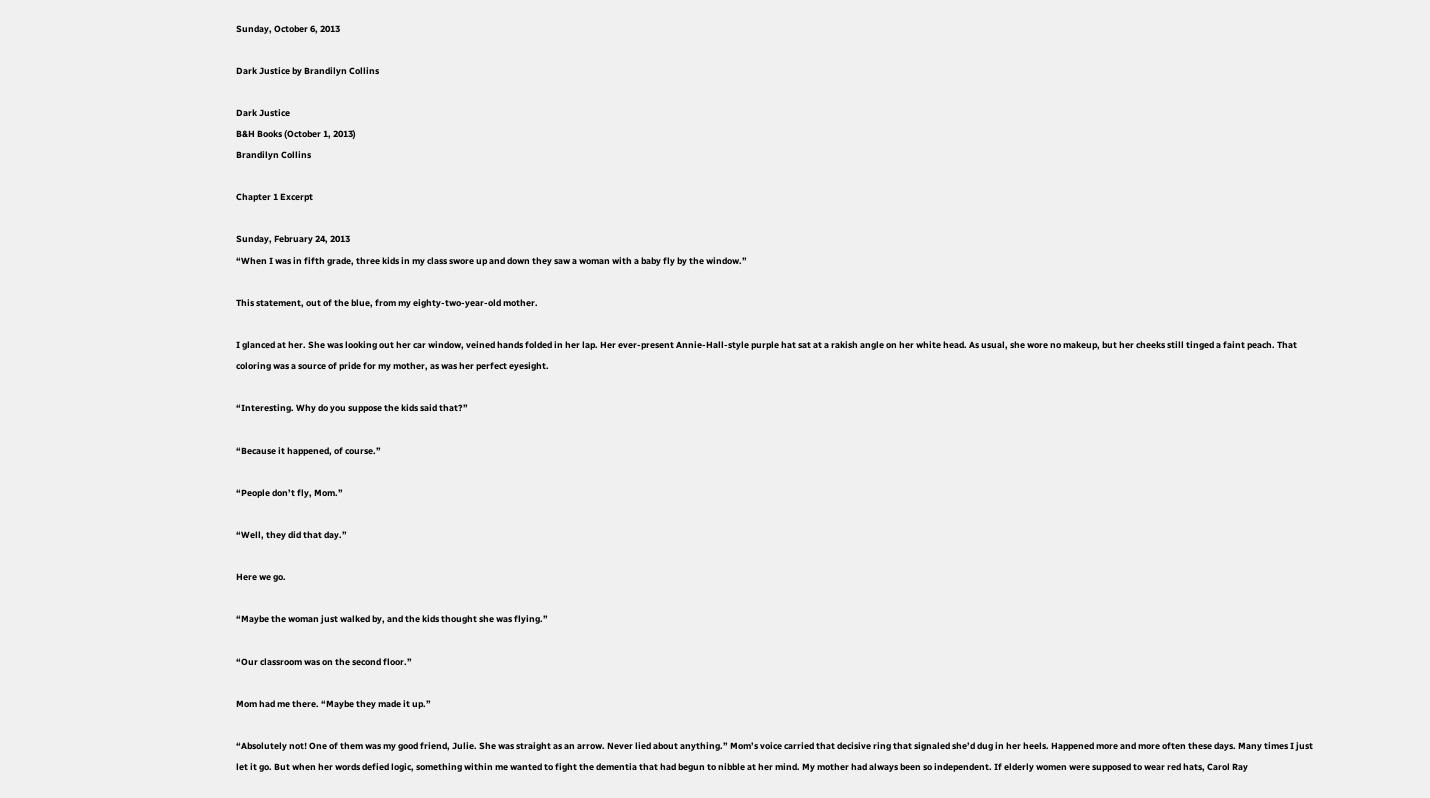Sunday, October 6, 2013

Dark Justice by Brandilyn Collins

Dark Justice
B&H Books (October 1, 2013)
Brandilyn Collins

Chapter 1 Excerpt

Sunday, February 24, 2013
“When I was in fifth grade, three kids in my class swore up and down they saw a woman with a baby fly by the window.”

This statement, out of the blue, from my eighty-two-year-old mother.

I glanced at her. She was looking out her car window, veined hands folded in her lap. Her ever-present Annie-Hall-style purple hat sat at a rakish angle on her white head. As usual, she wore no makeup, but her cheeks still tinged a faint peach. That coloring was a source of pride for my mother, as was her perfect eyesight.

“Interesting. Why do you suppose the kids said that?”

“Because it happened, of course.”

“People don’t fly, Mom.”

“Well, they did that day.”

Here we go.

“Maybe the woman just walked by, and the kids thought she was flying.”

“Our classroom was on the second floor.”

Mom had me there. “Maybe they made it up.”

“Absolutely not! One of them was my good friend, Julie. She was straight as an arrow. Never lied about anything.” Mom’s voice carried that decisive ring that signaled she’d dug in her heels. Happened more and more often these days. Many times I just let it go. But when her words defied logic, something within me wanted to fight the dementia that had begun to nibble at her mind. My mother had always been so independent. If elderly women were supposed to wear red hats, Carol Ray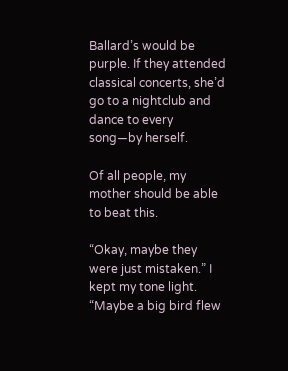Ballard’s would be purple. If they attended classical concerts, she’d go to a nightclub and dance to every song—by herself.

Of all people, my mother should be able to beat this.

“Okay, maybe they were just mistaken.” I kept my tone light. “Maybe a big bird flew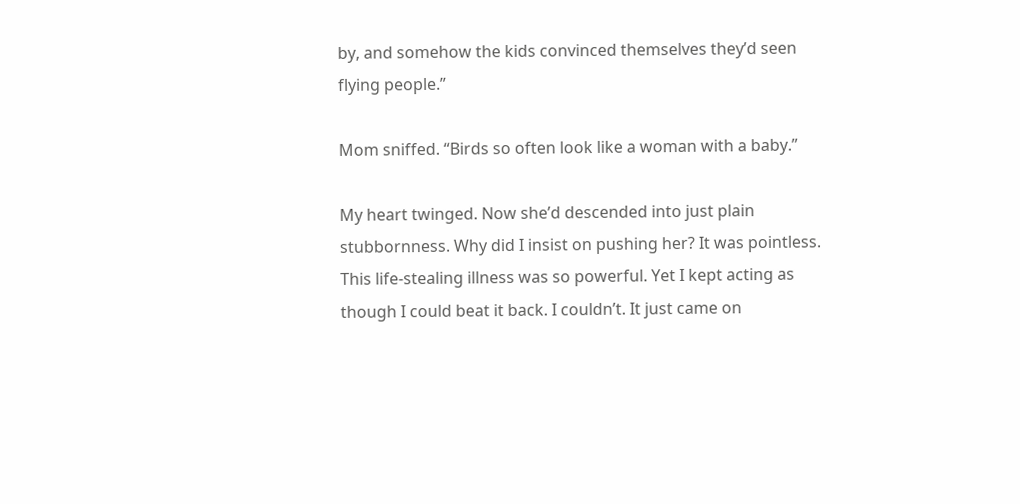by, and somehow the kids convinced themselves they’d seen flying people.”

Mom sniffed. “Birds so often look like a woman with a baby.”

My heart twinged. Now she’d descended into just plain stubbornness. Why did I insist on pushing her? It was pointless. This life-stealing illness was so powerful. Yet I kept acting as though I could beat it back. I couldn’t. It just came on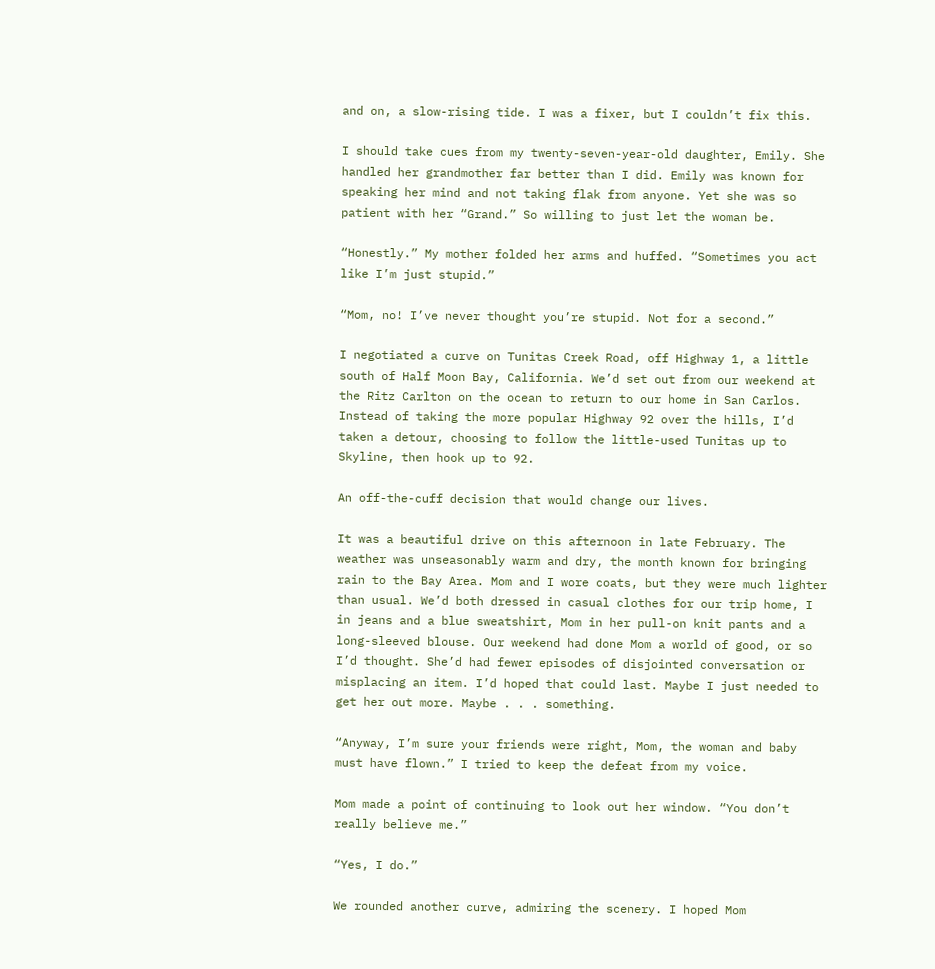and on, a slow-rising tide. I was a fixer, but I couldn’t fix this.

I should take cues from my twenty-seven-year-old daughter, Emily. She handled her grandmother far better than I did. Emily was known for speaking her mind and not taking flak from anyone. Yet she was so patient with her “Grand.” So willing to just let the woman be.

“Honestly.” My mother folded her arms and huffed. “Sometimes you act like I’m just stupid.”

“Mom, no! I’ve never thought you’re stupid. Not for a second.”

I negotiated a curve on Tunitas Creek Road, off Highway 1, a little south of Half Moon Bay, California. We’d set out from our weekend at the Ritz Carlton on the ocean to return to our home in San Carlos. Instead of taking the more popular Highway 92 over the hills, I’d taken a detour, choosing to follow the little-used Tunitas up to Skyline, then hook up to 92.

An off-the-cuff decision that would change our lives.

It was a beautiful drive on this afternoon in late February. The weather was unseasonably warm and dry, the month known for bringing rain to the Bay Area. Mom and I wore coats, but they were much lighter than usual. We’d both dressed in casual clothes for our trip home, I in jeans and a blue sweatshirt, Mom in her pull-on knit pants and a long-sleeved blouse. Our weekend had done Mom a world of good, or so I’d thought. She’d had fewer episodes of disjointed conversation or misplacing an item. I’d hoped that could last. Maybe I just needed to get her out more. Maybe . . . something.

“Anyway, I’m sure your friends were right, Mom, the woman and baby must have flown.” I tried to keep the defeat from my voice.

Mom made a point of continuing to look out her window. “You don’t really believe me.”

“Yes, I do.”

We rounded another curve, admiring the scenery. I hoped Mom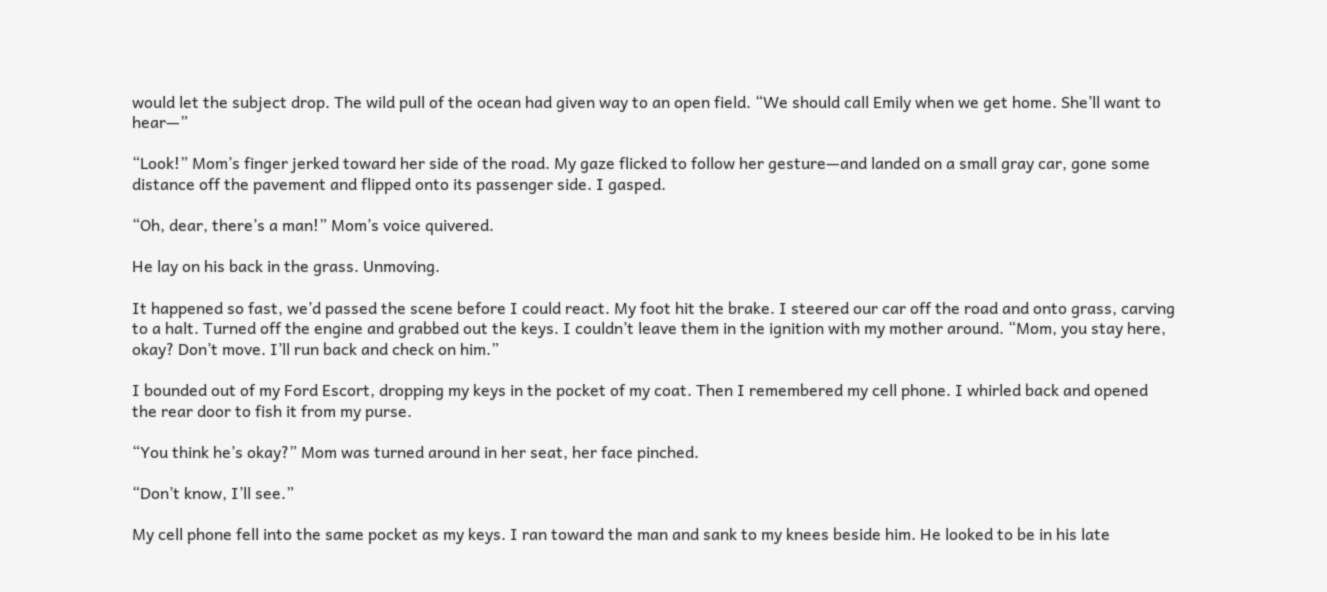would let the subject drop. The wild pull of the ocean had given way to an open field. “We should call Emily when we get home. She’ll want to hear—”

“Look!” Mom’s finger jerked toward her side of the road. My gaze flicked to follow her gesture—and landed on a small gray car, gone some distance off the pavement and flipped onto its passenger side. I gasped.

“Oh, dear, there’s a man!” Mom’s voice quivered.

He lay on his back in the grass. Unmoving.

It happened so fast, we’d passed the scene before I could react. My foot hit the brake. I steered our car off the road and onto grass, carving to a halt. Turned off the engine and grabbed out the keys. I couldn’t leave them in the ignition with my mother around. “Mom, you stay here, okay? Don’t move. I’ll run back and check on him.”

I bounded out of my Ford Escort, dropping my keys in the pocket of my coat. Then I remembered my cell phone. I whirled back and opened the rear door to fish it from my purse.

“You think he’s okay?” Mom was turned around in her seat, her face pinched.

“Don’t know, I’ll see.”

My cell phone fell into the same pocket as my keys. I ran toward the man and sank to my knees beside him. He looked to be in his late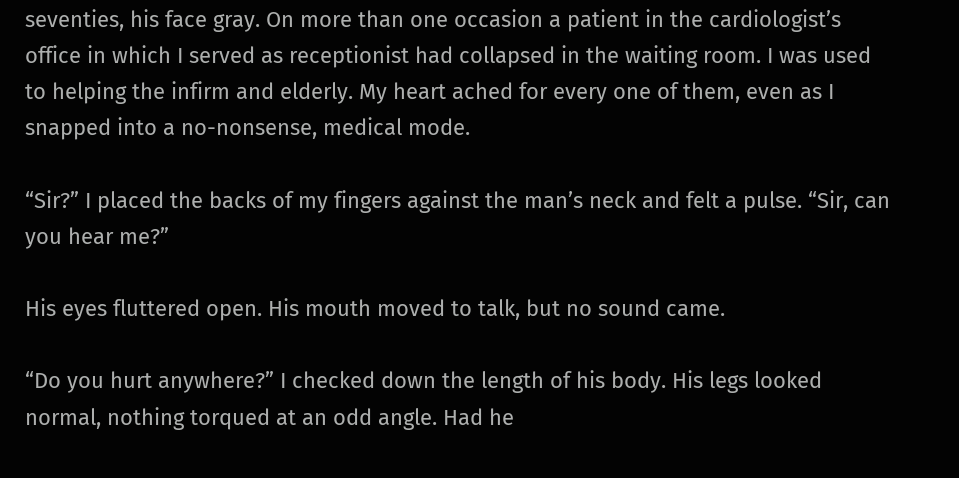seventies, his face gray. On more than one occasion a patient in the cardiologist’s office in which I served as receptionist had collapsed in the waiting room. I was used to helping the infirm and elderly. My heart ached for every one of them, even as I snapped into a no-nonsense, medical mode.

“Sir?” I placed the backs of my fingers against the man’s neck and felt a pulse. “Sir, can you hear me?”

His eyes fluttered open. His mouth moved to talk, but no sound came.

“Do you hurt anywhere?” I checked down the length of his body. His legs looked normal, nothing torqued at an odd angle. Had he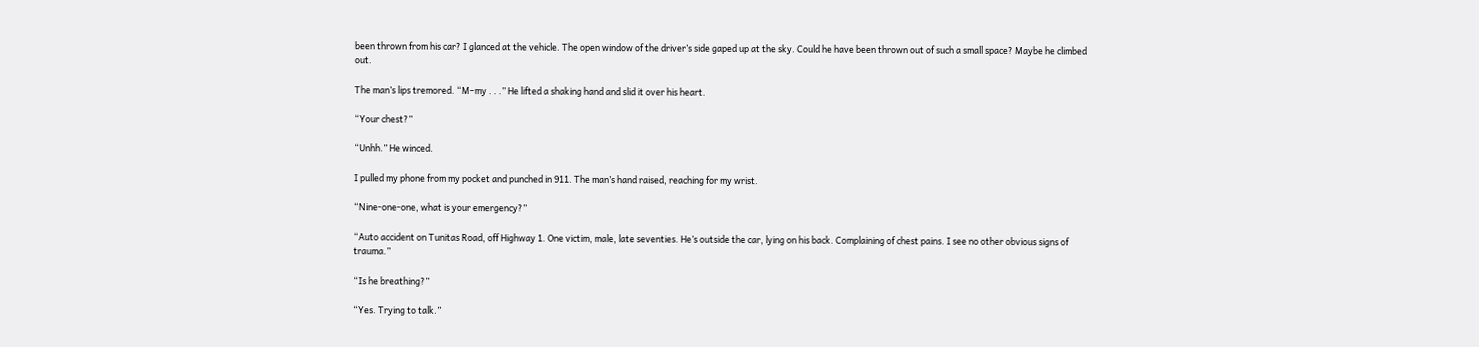been thrown from his car? I glanced at the vehicle. The open window of the driver’s side gaped up at the sky. Could he have been thrown out of such a small space? Maybe he climbed out.

The man’s lips tremored. “M–my . . .” He lifted a shaking hand and slid it over his heart.

“Your chest?”

“Unhh.” He winced.

I pulled my phone from my pocket and punched in 911. The man’s hand raised, reaching for my wrist.

“Nine-one-one, what is your emergency?”

“Auto accident on Tunitas Road, off Highway 1. One victim, male, late seventies. He’s outside the car, lying on his back. Complaining of chest pains. I see no other obvious signs of trauma.”

“Is he breathing?”

“Yes. Trying to talk.”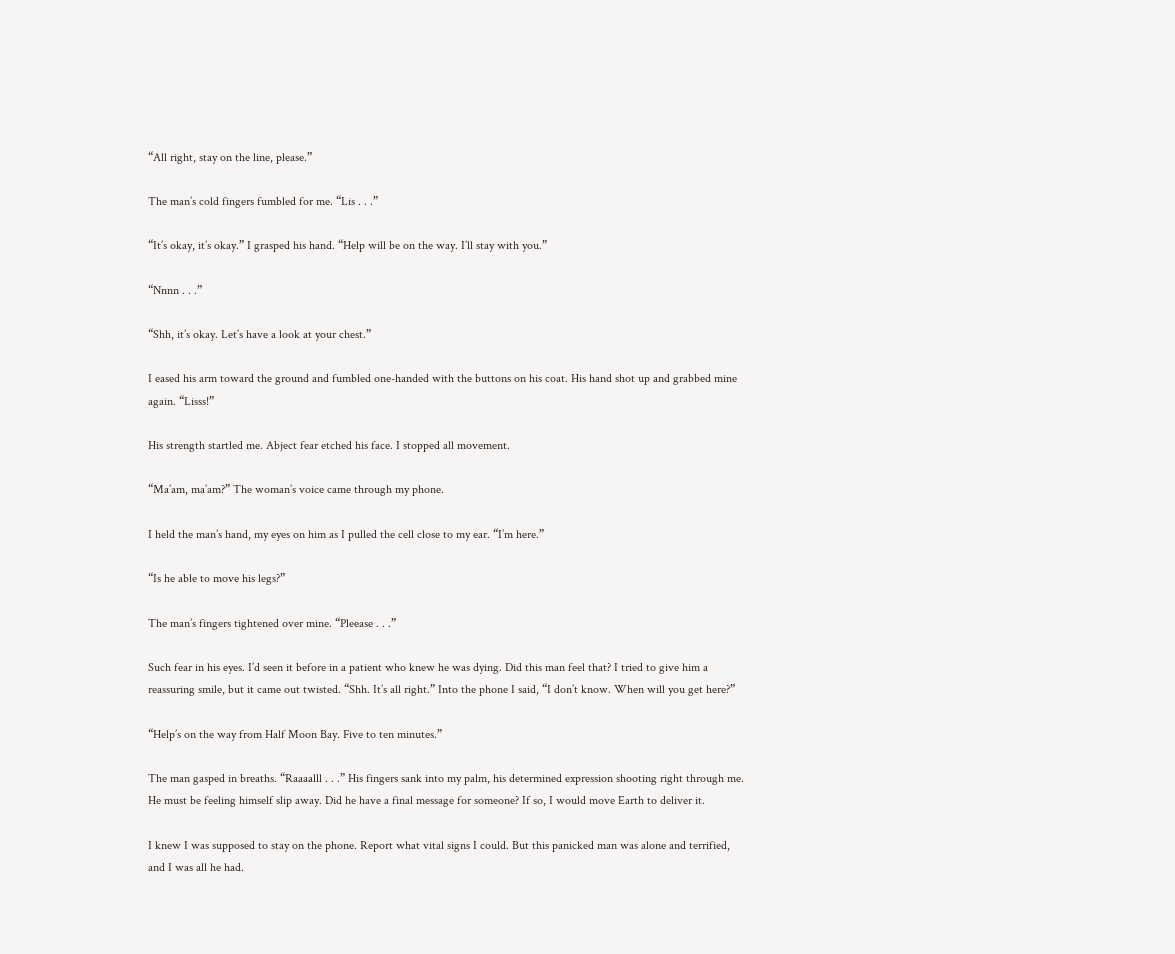“All right, stay on the line, please.”

The man’s cold fingers fumbled for me. “Lis . . .”

“It’s okay, it’s okay.” I grasped his hand. “Help will be on the way. I’ll stay with you.”

“Nnnn . . .”

“Shh, it’s okay. Let’s have a look at your chest.”

I eased his arm toward the ground and fumbled one-handed with the buttons on his coat. His hand shot up and grabbed mine again. “Lisss!”

His strength startled me. Abject fear etched his face. I stopped all movement.

“Ma’am, ma’am?” The woman’s voice came through my phone.

I held the man’s hand, my eyes on him as I pulled the cell close to my ear. “I’m here.”

“Is he able to move his legs?”

The man’s fingers tightened over mine. “Pleease . . .”

Such fear in his eyes. I’d seen it before in a patient who knew he was dying. Did this man feel that? I tried to give him a reassuring smile, but it came out twisted. “Shh. It’s all right.” Into the phone I said, “I don’t know. When will you get here?”

“Help’s on the way from Half Moon Bay. Five to ten minutes.”

The man gasped in breaths. “Raaaalll . . .” His fingers sank into my palm, his determined expression shooting right through me. He must be feeling himself slip away. Did he have a final message for someone? If so, I would move Earth to deliver it.

I knew I was supposed to stay on the phone. Report what vital signs I could. But this panicked man was alone and terrified, and I was all he had.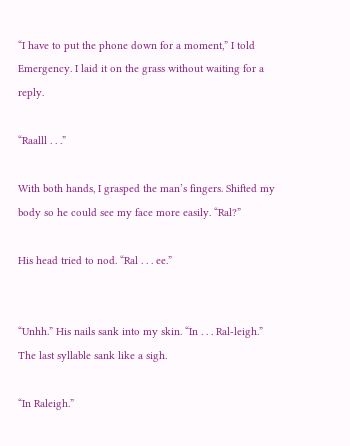“I have to put the phone down for a moment,” I told Emergency. I laid it on the grass without waiting for a reply.

“Raalll . . .”

With both hands, I grasped the man’s fingers. Shifted my body so he could see my face more easily. “Ral?”

His head tried to nod. “Ral . . . ee.”


“Unhh.” His nails sank into my skin. “In . . . Ral-leigh.” The last syllable sank like a sigh.

“In Raleigh.”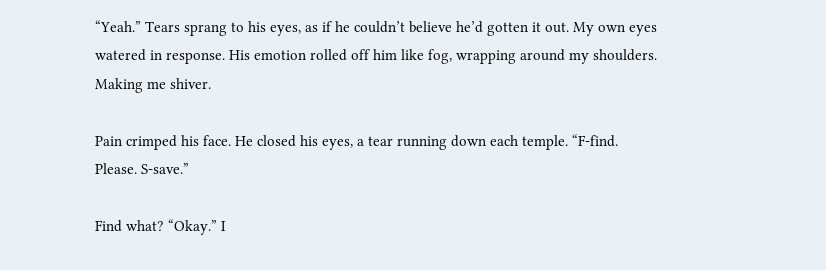“Yeah.” Tears sprang to his eyes, as if he couldn’t believe he’d gotten it out. My own eyes watered in response. His emotion rolled off him like fog, wrapping around my shoulders. Making me shiver.

Pain crimped his face. He closed his eyes, a tear running down each temple. “F-find. Please. S-save.”

Find what? “Okay.” I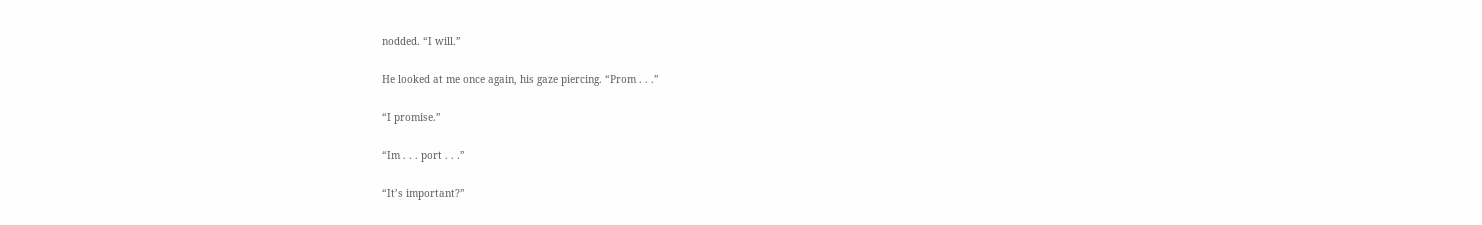nodded. “I will.”

He looked at me once again, his gaze piercing. “Prom . . .”

“I promise.”

“Im . . . port . . .”

“It’s important?”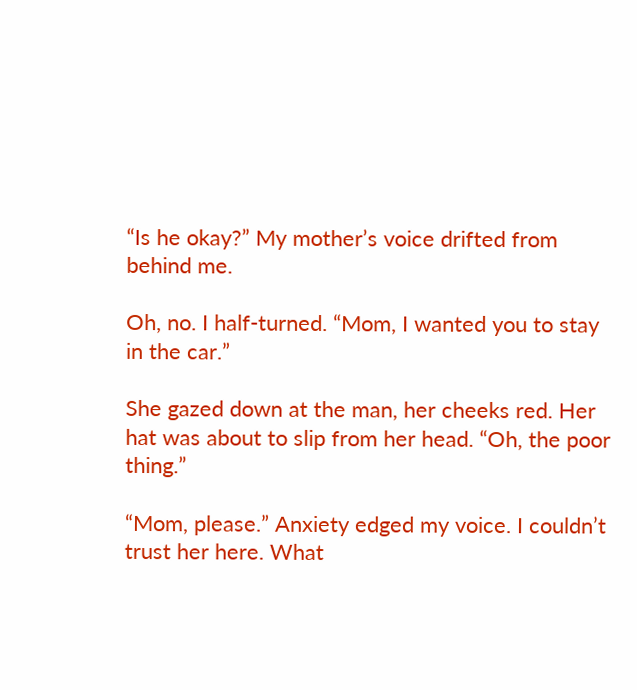“Is he okay?” My mother’s voice drifted from behind me.

Oh, no. I half-turned. “Mom, I wanted you to stay in the car.”

She gazed down at the man, her cheeks red. Her hat was about to slip from her head. “Oh, the poor thing.”

“Mom, please.” Anxiety edged my voice. I couldn’t trust her here. What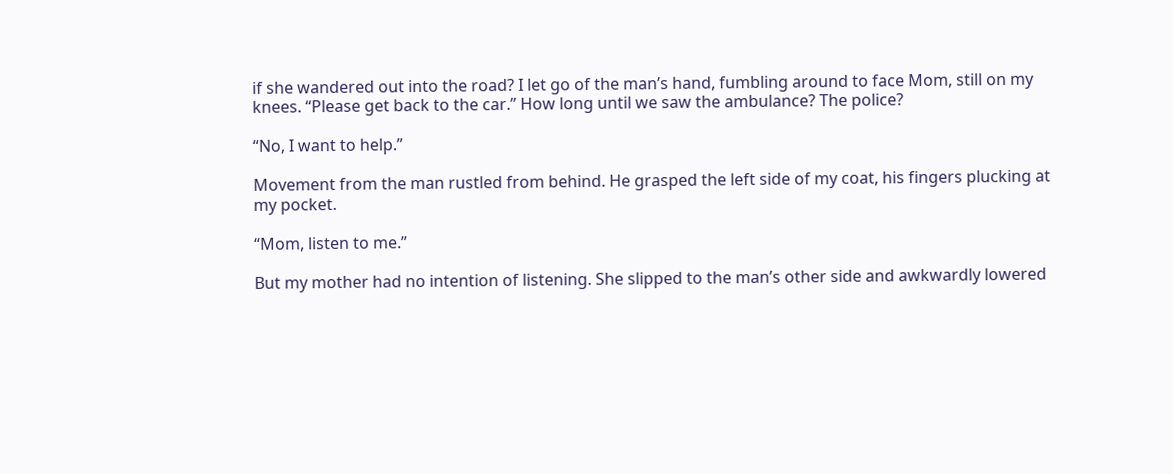if she wandered out into the road? I let go of the man’s hand, fumbling around to face Mom, still on my knees. “Please get back to the car.” How long until we saw the ambulance? The police?

“No, I want to help.”

Movement from the man rustled from behind. He grasped the left side of my coat, his fingers plucking at my pocket.

“Mom, listen to me.”

But my mother had no intention of listening. She slipped to the man’s other side and awkwardly lowered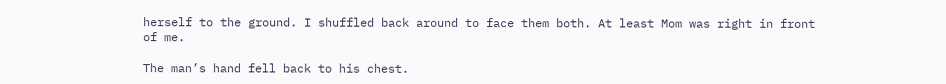herself to the ground. I shuffled back around to face them both. At least Mom was right in front of me.

The man’s hand fell back to his chest.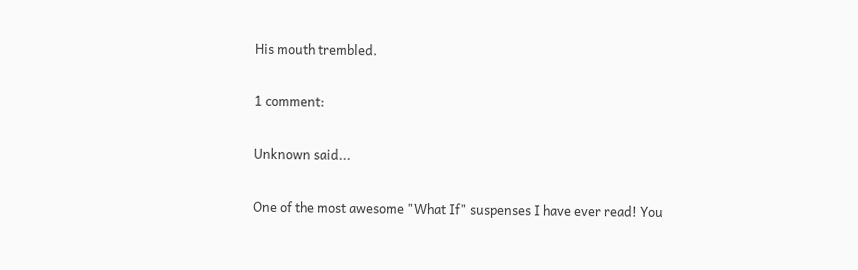His mouth trembled.

1 comment:

Unknown said...

One of the most awesome "What If" suspenses I have ever read! You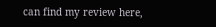can find my review here,